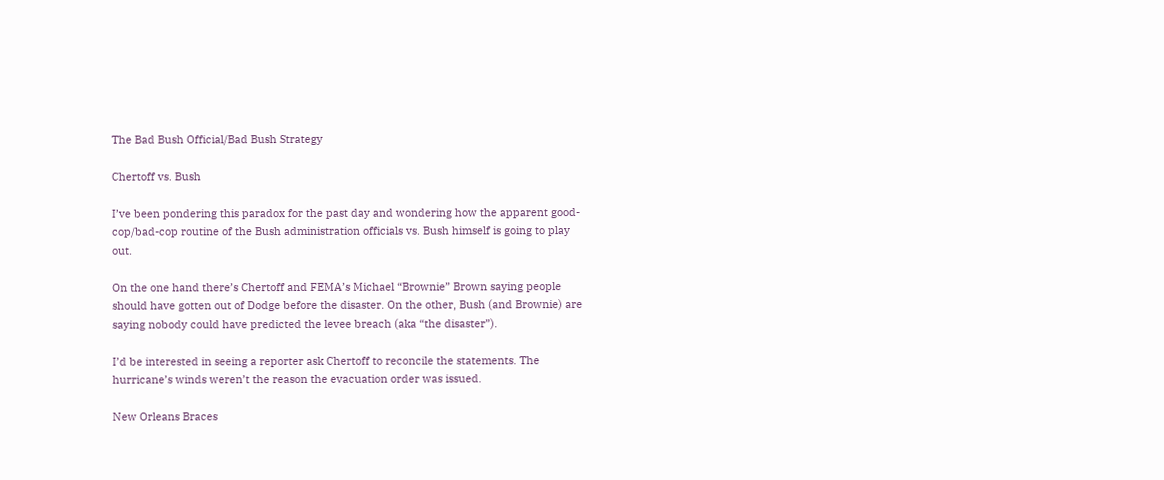The Bad Bush Official/Bad Bush Strategy

Chertoff vs. Bush

I’ve been pondering this paradox for the past day and wondering how the apparent good-cop/bad-cop routine of the Bush administration officials vs. Bush himself is going to play out.

On the one hand there’s Chertoff and FEMA’s Michael “Brownie” Brown saying people should have gotten out of Dodge before the disaster. On the other, Bush (and Brownie) are saying nobody could have predicted the levee breach (aka “the disaster”).

I’d be interested in seeing a reporter ask Chertoff to reconcile the statements. The hurricane’s winds weren’t the reason the evacuation order was issued.

New Orleans Braces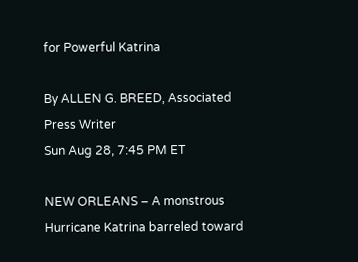for Powerful Katrina

By ALLEN G. BREED, Associated Press Writer
Sun Aug 28, 7:45 PM ET

NEW ORLEANS – A monstrous Hurricane Katrina barreled toward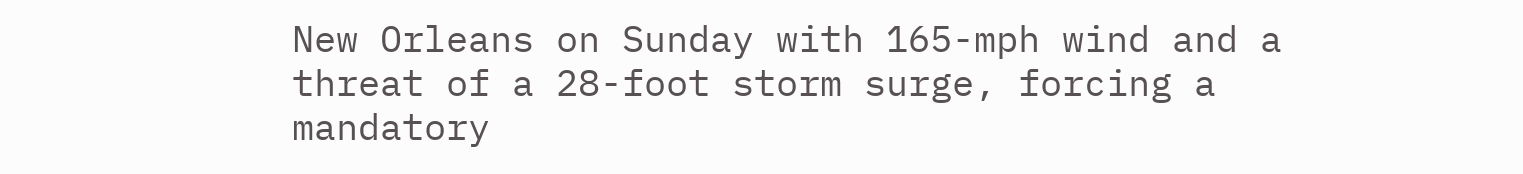New Orleans on Sunday with 165-mph wind and a threat of a 28-foot storm surge, forcing a mandatory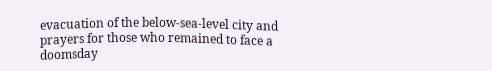evacuation of the below-sea-level city and prayers for those who remained to face a doomsday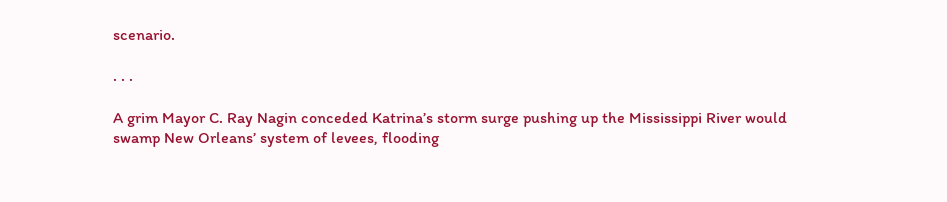scenario.

. . .

A grim Mayor C. Ray Nagin conceded Katrina’s storm surge pushing up the Mississippi River would swamp New Orleans’ system of levees, flooding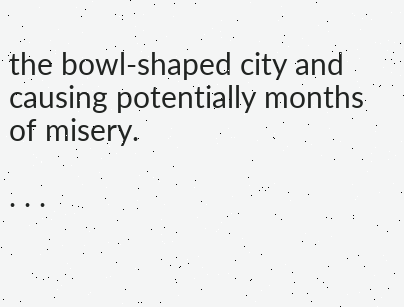the bowl-shaped city and causing potentially months of misery.

. . .